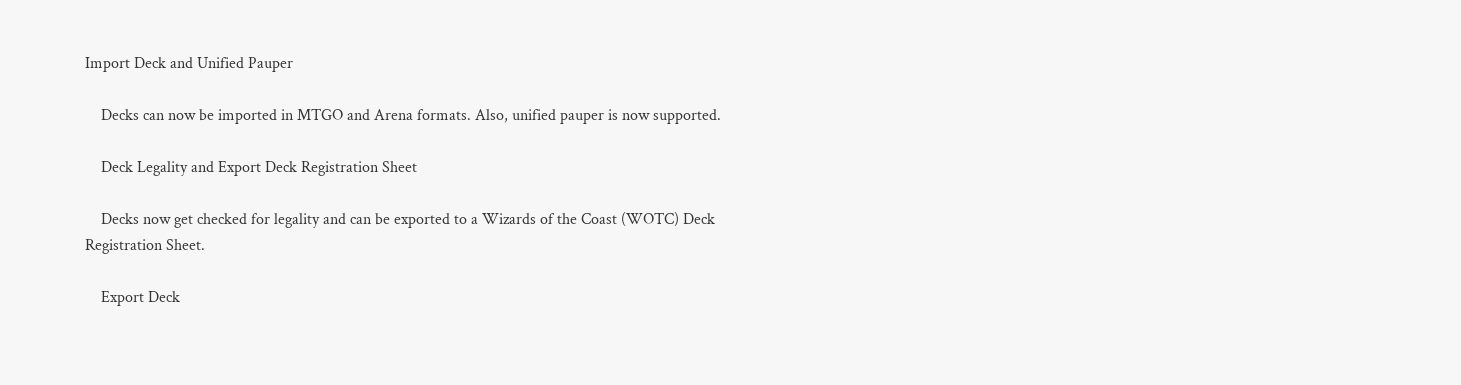Import Deck and Unified Pauper

    Decks can now be imported in MTGO and Arena formats. Also, unified pauper is now supported.

    Deck Legality and Export Deck Registration Sheet

    Decks now get checked for legality and can be exported to a Wizards of the Coast (WOTC) Deck Registration Sheet.

    Export Deck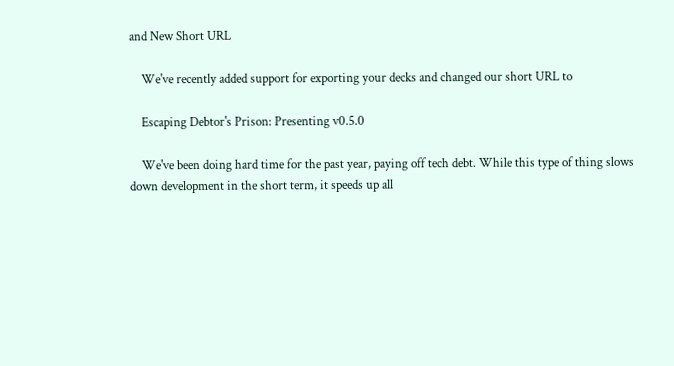and New Short URL

    We've recently added support for exporting your decks and changed our short URL to

    Escaping Debtor's Prison: Presenting v0.5.0

    We've been doing hard time for the past year, paying off tech debt. While this type of thing slows down development in the short term, it speeds up all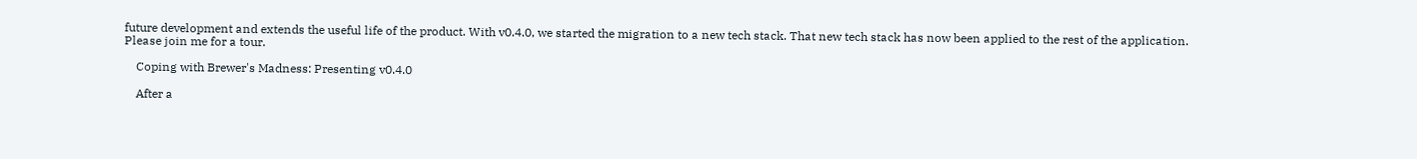future development and extends the useful life of the product. With v0.4.0, we started the migration to a new tech stack. That new tech stack has now been applied to the rest of the application. Please join me for a tour.

    Coping with Brewer's Madness: Presenting v0.4.0

    After a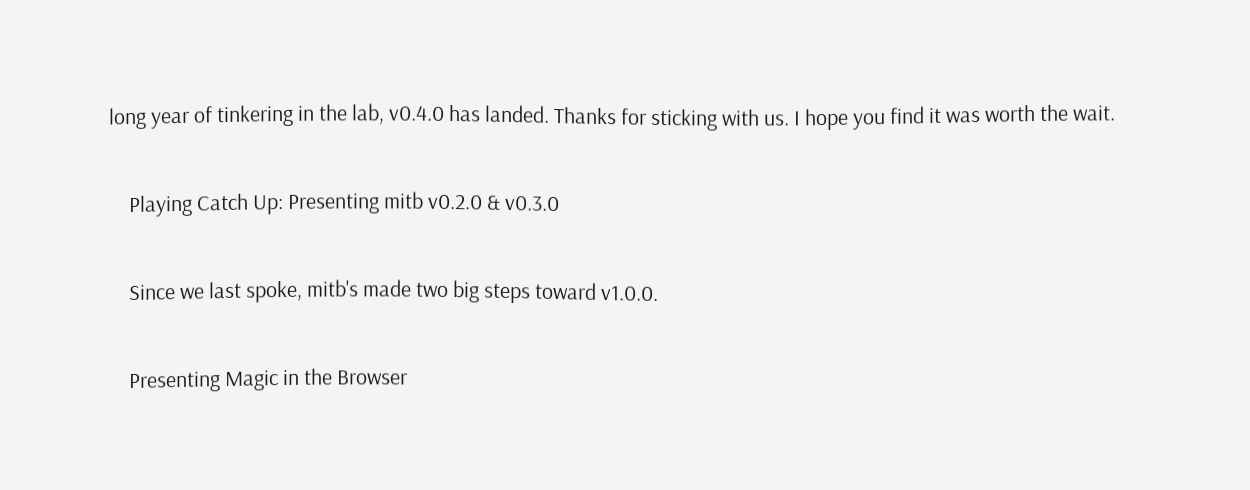long year of tinkering in the lab, v0.4.0 has landed. Thanks for sticking with us. I hope you find it was worth the wait.

    Playing Catch Up: Presenting mitb v0.2.0 & v0.3.0

    Since we last spoke, mitb's made two big steps toward v1.0.0.

    Presenting Magic in the Browser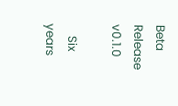Beta Release v0.1.0

    Six years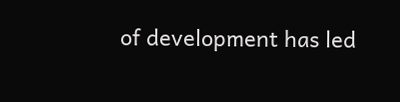of development has led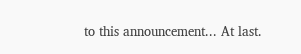to this announcement... At last.